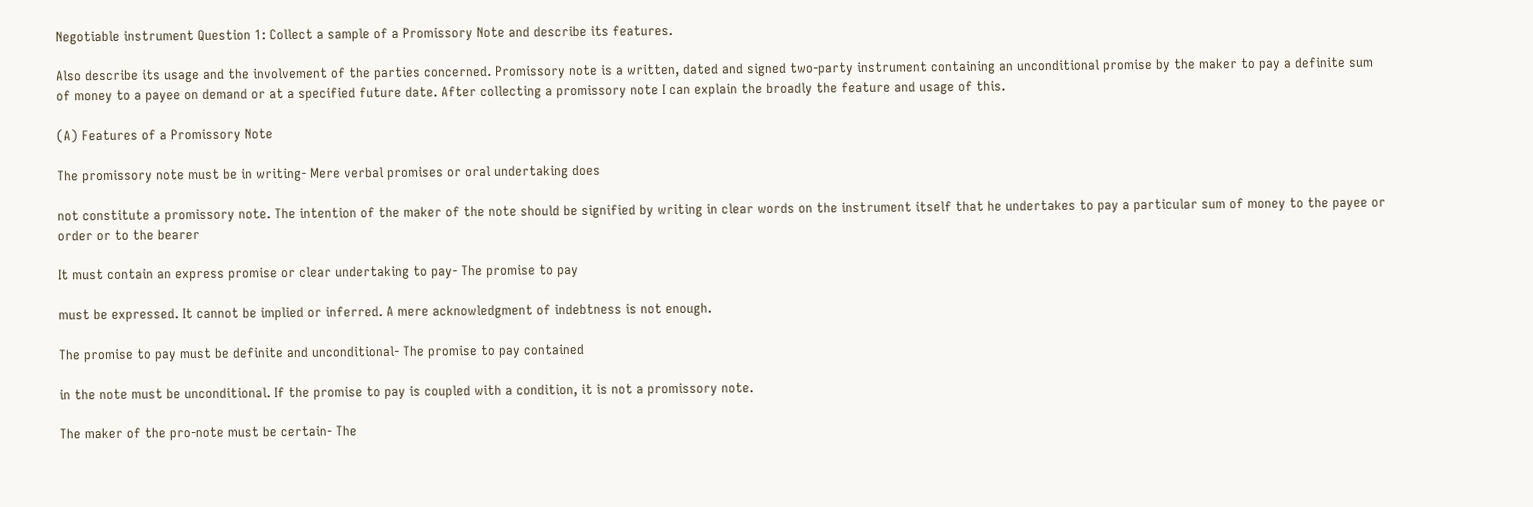Negotiable instrument Question 1: Collect a sample of a Promissory Note and describe its features.

Also describe its usage and the involvement of the parties concerned. Promissory note is a written, dated and signed two-party instrument containing an unconditional promise by the maker to pay a definite sum of money to a payee on demand or at a specified future date. After collecting a promissory note I can explain the broadly the feature and usage of this.

(A) Features of a Promissory Note

The promissory note must be in writing- Mere verbal promises or oral undertaking does

not constitute a promissory note. The intention of the maker of the note should be signified by writing in clear words on the instrument itself that he undertakes to pay a particular sum of money to the payee or order or to the bearer

It must contain an express promise or clear undertaking to pay- The promise to pay

must be expressed. It cannot be implied or inferred. A mere acknowledgment of indebtness is not enough.

The promise to pay must be definite and unconditional- The promise to pay contained

in the note must be unconditional. If the promise to pay is coupled with a condition, it is not a promissory note.

The maker of the pro-note must be certain- The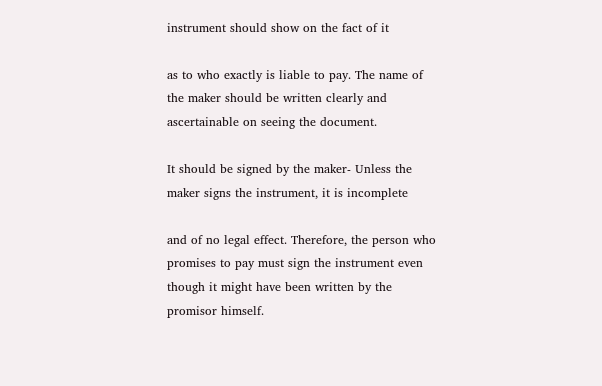instrument should show on the fact of it

as to who exactly is liable to pay. The name of the maker should be written clearly and ascertainable on seeing the document.

It should be signed by the maker- Unless the maker signs the instrument, it is incomplete

and of no legal effect. Therefore, the person who promises to pay must sign the instrument even though it might have been written by the promisor himself.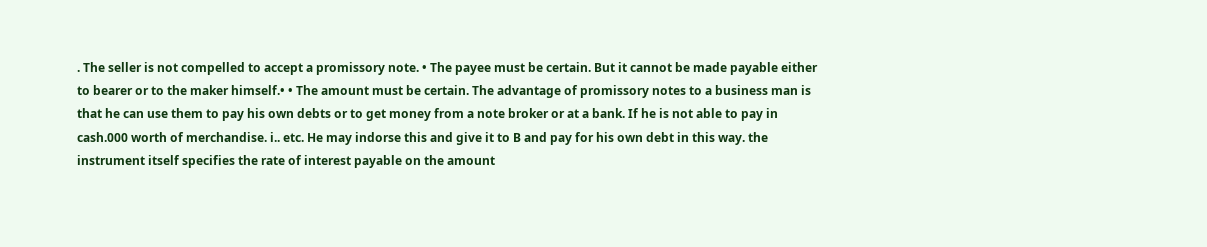. The seller is not compelled to accept a promissory note. • The payee must be certain. But it cannot be made payable either to bearer or to the maker himself.• • The amount must be certain. The advantage of promissory notes to a business man is that he can use them to pay his own debts or to get money from a note broker or at a bank. If he is not able to pay in cash.000 worth of merchandise. i.. etc. He may indorse this and give it to B and pay for his own debt in this way. the instrument itself specifies the rate of interest payable on the amount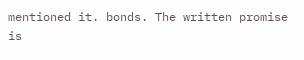mentioned it. bonds. The written promise is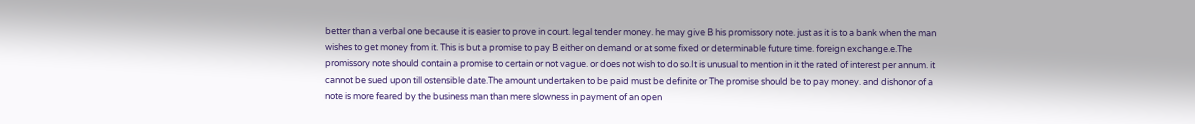better than a verbal one because it is easier to prove in court. legal tender money. he may give B his promissory note. just as it is to a bank when the man wishes to get money from it. This is but a promise to pay B either on demand or at some fixed or determinable future time. foreign exchange.e.The promissory note should contain a promise to certain or not vague. or does not wish to do so.It is unusual to mention in it the rated of interest per annum. it cannot be sued upon till ostensible date.The amount undertaken to be paid must be definite or The promise should be to pay money. and dishonor of a note is more feared by the business man than mere slowness in payment of an open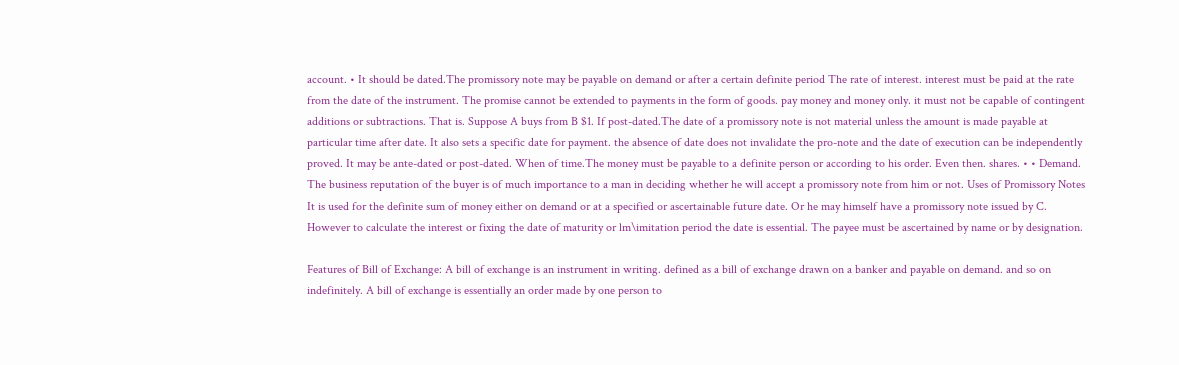account. • It should be dated.The promissory note may be payable on demand or after a certain definite period The rate of interest. interest must be paid at the rate from the date of the instrument. The promise cannot be extended to payments in the form of goods. pay money and money only. it must not be capable of contingent additions or subtractions. That is. Suppose A buys from B $1. If post-dated.The date of a promissory note is not material unless the amount is made payable at particular time after date. It also sets a specific date for payment. the absence of date does not invalidate the pro-note and the date of execution can be independently proved. It may be ante-dated or post-dated. When of time.The money must be payable to a definite person or according to his order. Even then. shares. • • Demand. The business reputation of the buyer is of much importance to a man in deciding whether he will accept a promissory note from him or not. Uses of Promissory Notes It is used for the definite sum of money either on demand or at a specified or ascertainable future date. Or he may himself have a promissory note issued by C. However to calculate the interest or fixing the date of maturity or lm\imitation period the date is essential. The payee must be ascertained by name or by designation.

Features of Bill of Exchange: A bill of exchange is an instrument in writing. defined as a bill of exchange drawn on a banker and payable on demand. and so on indefinitely. A bill of exchange is essentially an order made by one person to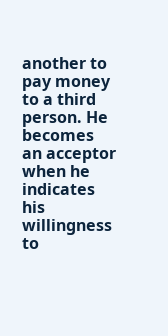another to pay money to a third person. He becomes an acceptor when he indicates his willingness to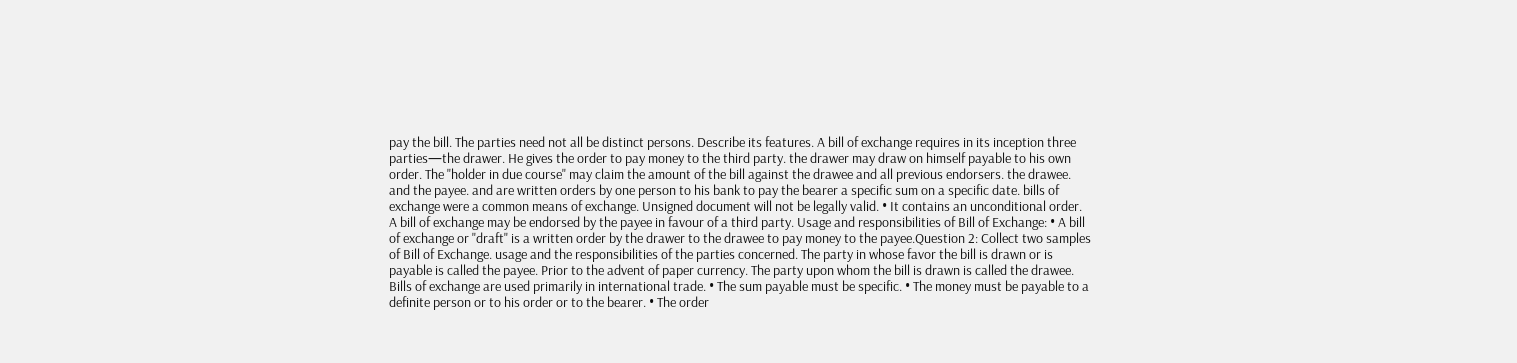pay the bill. The parties need not all be distinct persons. Describe its features. A bill of exchange requires in its inception three parties—the drawer. He gives the order to pay money to the third party. the drawer may draw on himself payable to his own order. The "holder in due course" may claim the amount of the bill against the drawee and all previous endorsers. the drawee. and the payee. and are written orders by one person to his bank to pay the bearer a specific sum on a specific date. bills of exchange were a common means of exchange. Unsigned document will not be legally valid. • It contains an unconditional order. A bill of exchange may be endorsed by the payee in favour of a third party. Usage and responsibilities of Bill of Exchange: • A bill of exchange or "draft" is a written order by the drawer to the drawee to pay money to the payee.Question 2: Collect two samples of Bill of Exchange. usage and the responsibilities of the parties concerned. The party in whose favor the bill is drawn or is payable is called the payee. Prior to the advent of paper currency. The party upon whom the bill is drawn is called the drawee. Bills of exchange are used primarily in international trade. • The sum payable must be specific. • The money must be payable to a definite person or to his order or to the bearer. • The order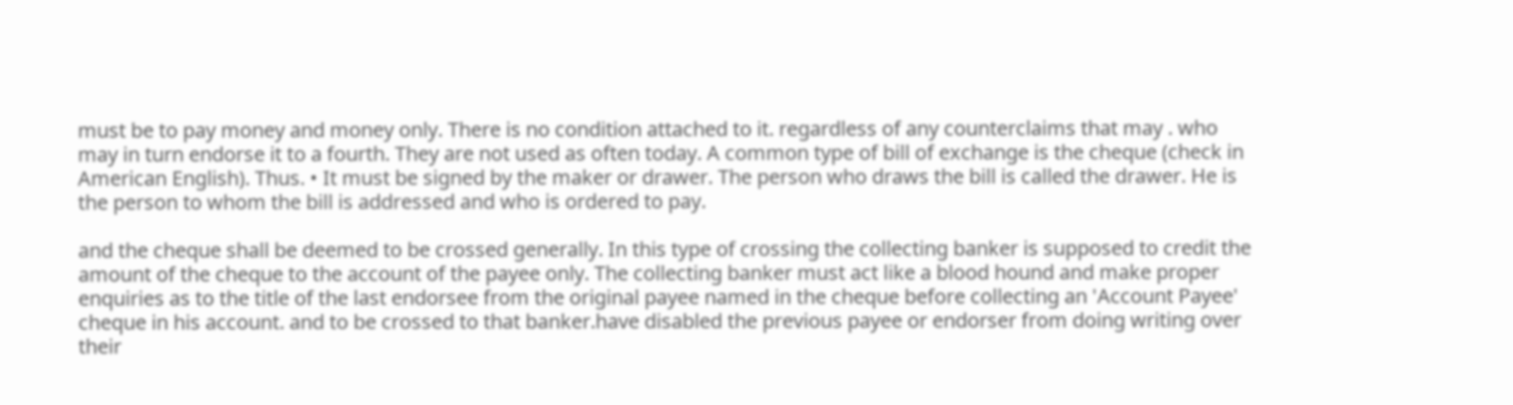must be to pay money and money only. There is no condition attached to it. regardless of any counterclaims that may . who may in turn endorse it to a fourth. They are not used as often today. A common type of bill of exchange is the cheque (check in American English). Thus. • It must be signed by the maker or drawer. The person who draws the bill is called the drawer. He is the person to whom the bill is addressed and who is ordered to pay.

and the cheque shall be deemed to be crossed generally. In this type of crossing the collecting banker is supposed to credit the amount of the cheque to the account of the payee only. The collecting banker must act like a blood hound and make proper enquiries as to the title of the last endorsee from the original payee named in the cheque before collecting an 'Account Payee' cheque in his account. and to be crossed to that banker.have disabled the previous payee or endorser from doing writing over their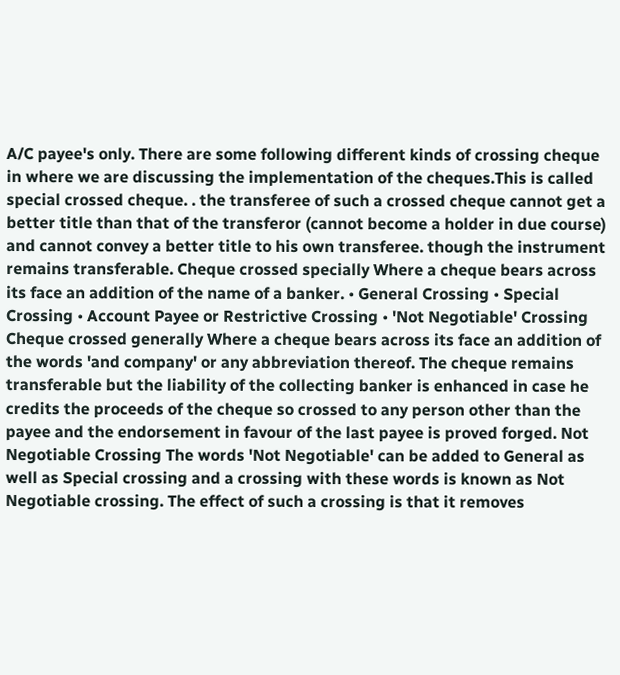A/C payee's only. There are some following different kinds of crossing cheque in where we are discussing the implementation of the cheques.This is called special crossed cheque. . the transferee of such a crossed cheque cannot get a better title than that of the transferor (cannot become a holder in due course) and cannot convey a better title to his own transferee. though the instrument remains transferable. Cheque crossed specially Where a cheque bears across its face an addition of the name of a banker. • General Crossing • Special Crossing • Account Payee or Restrictive Crossing • 'Not Negotiable' Crossing Cheque crossed generally Where a cheque bears across its face an addition of the words 'and company' or any abbreviation thereof. The cheque remains transferable but the liability of the collecting banker is enhanced in case he credits the proceeds of the cheque so crossed to any person other than the payee and the endorsement in favour of the last payee is proved forged. Not Negotiable Crossing The words 'Not Negotiable' can be added to General as well as Special crossing and a crossing with these words is known as Not Negotiable crossing. The effect of such a crossing is that it removes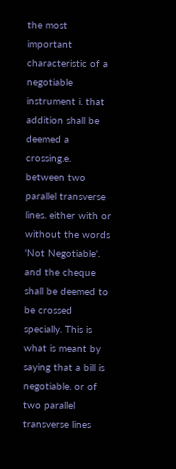the most important characteristic of a negotiable instrument i. that addition shall be deemed a crossing.e. between two parallel transverse lines. either with or without the words 'Not Negotiable'. and the cheque shall be deemed to be crossed specially. This is what is meant by saying that a bill is negotiable. or of two parallel transverse lines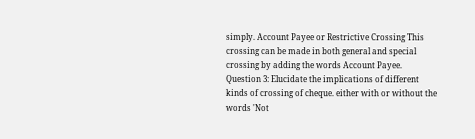simply. Account Payee or Restrictive Crossing This crossing can be made in both general and special crossing by adding the words Account Payee. Question 3: Elucidate the implications of different kinds of crossing of cheque. either with or without the words 'Not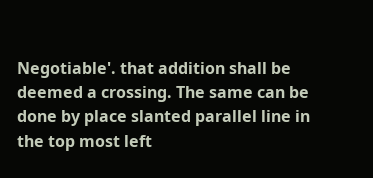Negotiable'. that addition shall be deemed a crossing. The same can be done by place slanted parallel line in the top most left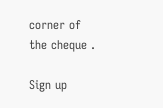corner of the cheque .

Sign up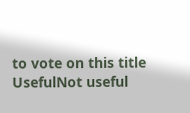to vote on this title
UsefulNot useful